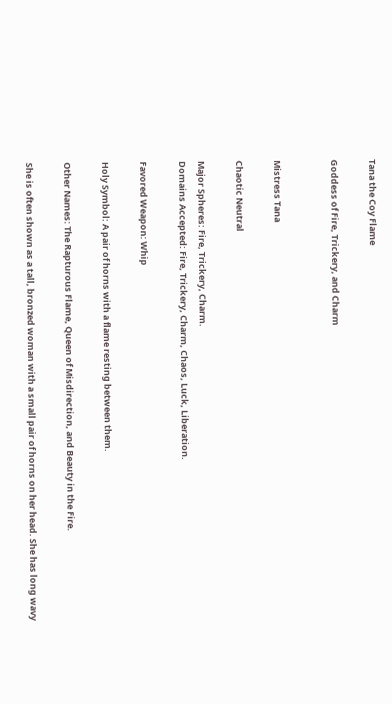Tana the Coy Flame

Goddess of Fire, Trickery, and Charm


Mistress Tana

Chaotic Neutral

Major Spheres: Fire, Trickery, Charm.
Domains Accepted: Fire, Trickery, Charm, Chaos, Luck, Liberation.

Favored Weapon: Whip

Holy Symbol: A pair of horns with a flame resting between them.

Other Names: The Rapturous Flame, Queen of Misdirection, and Beauty in the Fire.

She is often shown as a tall, bronzed woman with a small pair of horns on her head. She has long wavy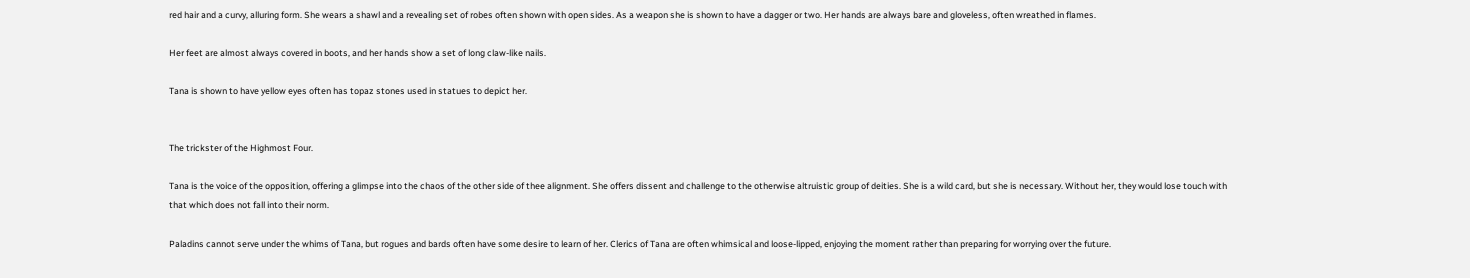red hair and a curvy, alluring form. She wears a shawl and a revealing set of robes often shown with open sides. As a weapon she is shown to have a dagger or two. Her hands are always bare and gloveless, often wreathed in flames.

Her feet are almost always covered in boots, and her hands show a set of long claw-like nails.

Tana is shown to have yellow eyes often has topaz stones used in statues to depict her.


The trickster of the Highmost Four.

Tana is the voice of the opposition, offering a glimpse into the chaos of the other side of thee alignment. She offers dissent and challenge to the otherwise altruistic group of deities. She is a wild card, but she is necessary. Without her, they would lose touch with that which does not fall into their norm.

Paladins cannot serve under the whims of Tana, but rogues and bards often have some desire to learn of her. Clerics of Tana are often whimsical and loose-lipped, enjoying the moment rather than preparing for worrying over the future.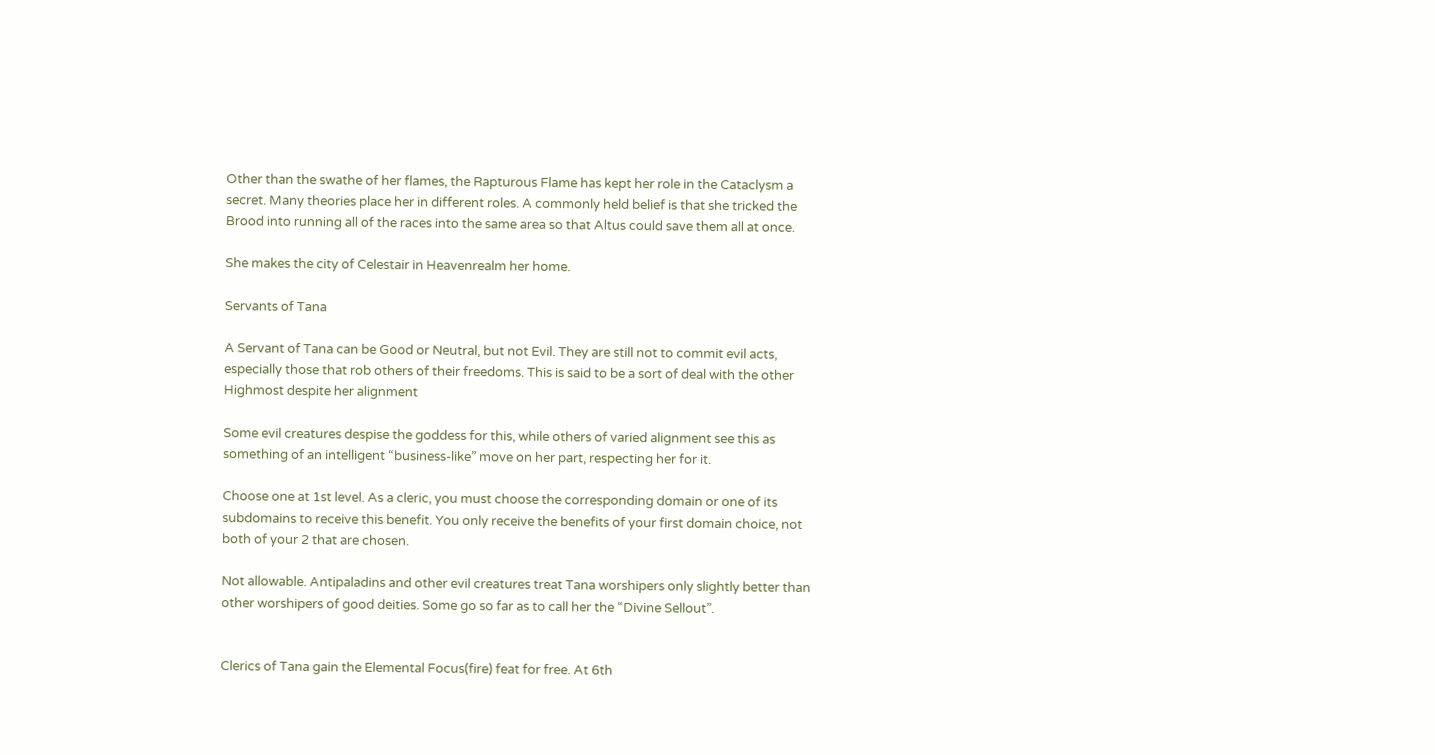Other than the swathe of her flames, the Rapturous Flame has kept her role in the Cataclysm a secret. Many theories place her in different roles. A commonly held belief is that she tricked the Brood into running all of the races into the same area so that Altus could save them all at once.

She makes the city of Celestair in Heavenrealm her home.

Servants of Tana

A Servant of Tana can be Good or Neutral, but not Evil. They are still not to commit evil acts, especially those that rob others of their freedoms. This is said to be a sort of deal with the other Highmost despite her alignment

Some evil creatures despise the goddess for this, while others of varied alignment see this as something of an intelligent “business-like” move on her part, respecting her for it.

Choose one at 1st level. As a cleric, you must choose the corresponding domain or one of its subdomains to receive this benefit. You only receive the benefits of your first domain choice, not both of your 2 that are chosen.

Not allowable. Antipaladins and other evil creatures treat Tana worshipers only slightly better than other worshipers of good deities. Some go so far as to call her the “Divine Sellout”.


Clerics of Tana gain the Elemental Focus(fire) feat for free. At 6th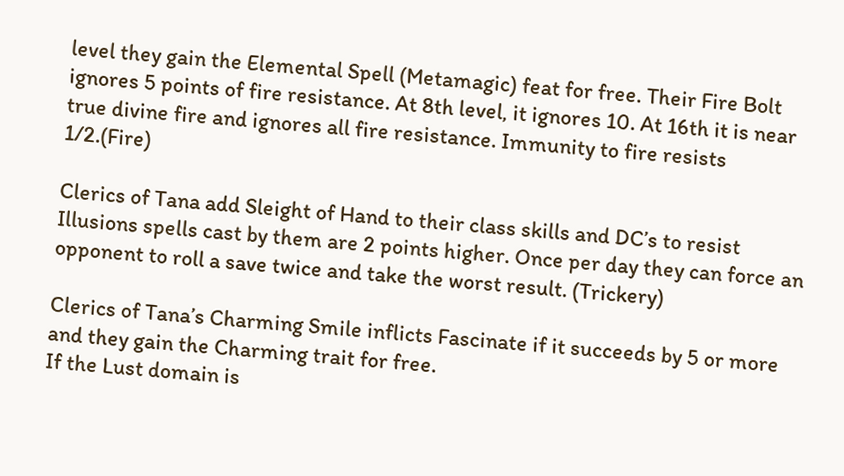level they gain the Elemental Spell (Metamagic) feat for free. Their Fire Bolt ignores 5 points of fire resistance. At 8th level, it ignores 10. At 16th it is near true divine fire and ignores all fire resistance. Immunity to fire resists 1/2.(Fire)

Clerics of Tana add Sleight of Hand to their class skills and DC’s to resist Illusions spells cast by them are 2 points higher. Once per day they can force an opponent to roll a save twice and take the worst result. (Trickery)

Clerics of Tana’s Charming Smile inflicts Fascinate if it succeeds by 5 or more and they gain the Charming trait for free.
If the Lust domain is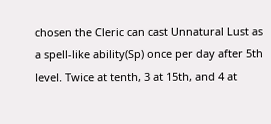chosen the Cleric can cast Unnatural Lust as a spell-like ability(Sp) once per day after 5th level. Twice at tenth, 3 at 15th, and 4 at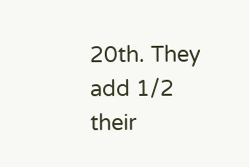20th. They add 1/2 their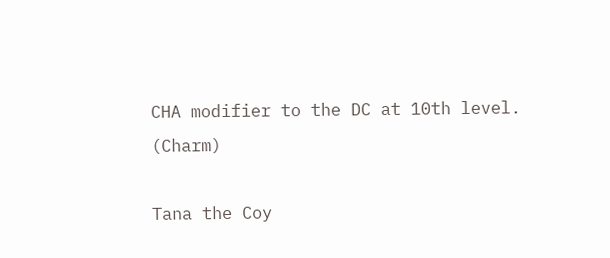CHA modifier to the DC at 10th level. (Charm)

Tana the Coy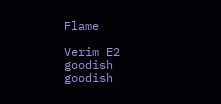Flame

Verim E2 goodish goodish